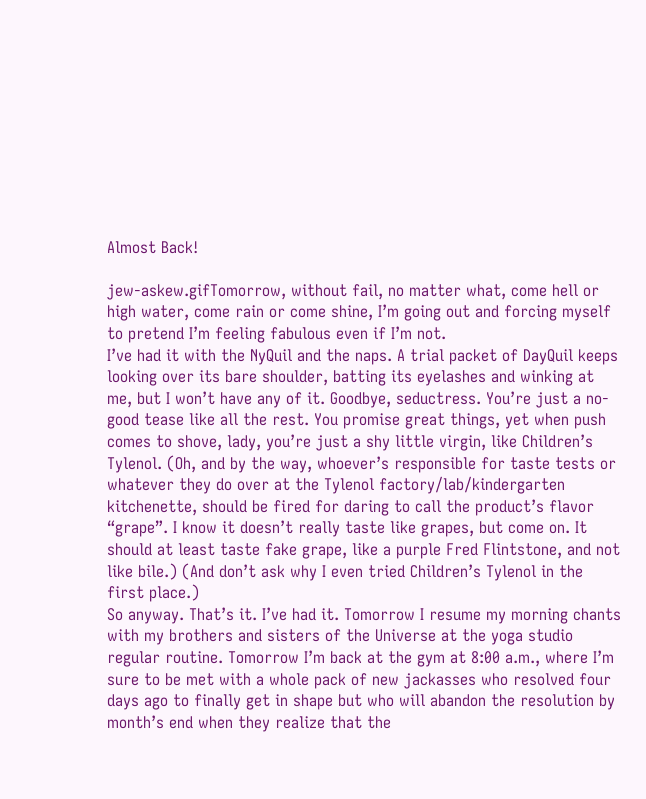Almost Back!

jew-askew.gifTomorrow, without fail, no matter what, come hell or high water, come rain or come shine, I’m going out and forcing myself to pretend I’m feeling fabulous even if I’m not.
I’ve had it with the NyQuil and the naps. A trial packet of DayQuil keeps looking over its bare shoulder, batting its eyelashes and winking at me, but I won’t have any of it. Goodbye, seductress. You’re just a no-good tease like all the rest. You promise great things, yet when push comes to shove, lady, you’re just a shy little virgin, like Children’s Tylenol. (Oh, and by the way, whoever’s responsible for taste tests or whatever they do over at the Tylenol factory/lab/kindergarten kitchenette, should be fired for daring to call the product’s flavor “grape”. I know it doesn’t really taste like grapes, but come on. It should at least taste fake grape, like a purple Fred Flintstone, and not like bile.) (And don’t ask why I even tried Children’s Tylenol in the first place.)
So anyway. That’s it. I’ve had it. Tomorrow I resume my morning chants with my brothers and sisters of the Universe at the yoga studio regular routine. Tomorrow I’m back at the gym at 8:00 a.m., where I’m sure to be met with a whole pack of new jackasses who resolved four days ago to finally get in shape but who will abandon the resolution by month’s end when they realize that the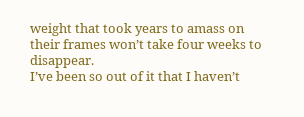weight that took years to amass on their frames won’t take four weeks to disappear.
I’ve been so out of it that I haven’t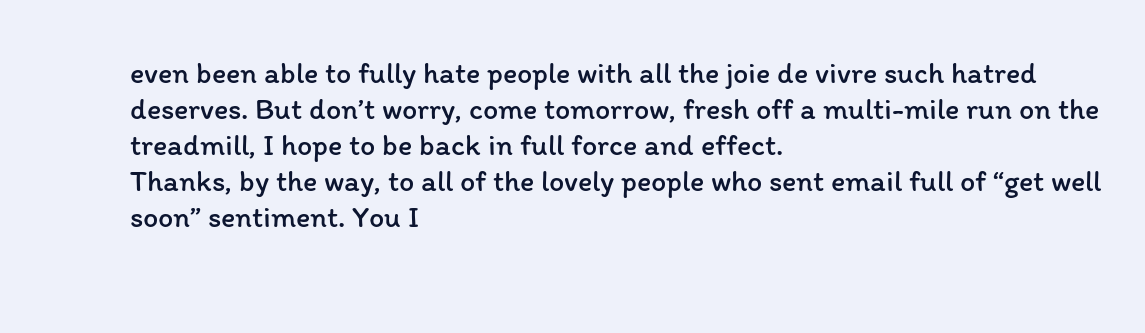even been able to fully hate people with all the joie de vivre such hatred deserves. But don’t worry, come tomorrow, fresh off a multi-mile run on the treadmill, I hope to be back in full force and effect.
Thanks, by the way, to all of the lovely people who sent email full of “get well soon” sentiment. You I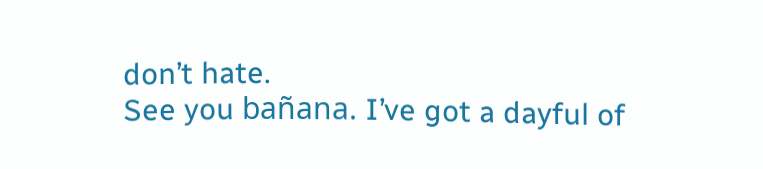don’t hate.
See you bañana. I’ve got a dayful of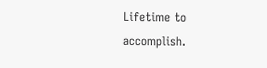Lifetime to accomplish.